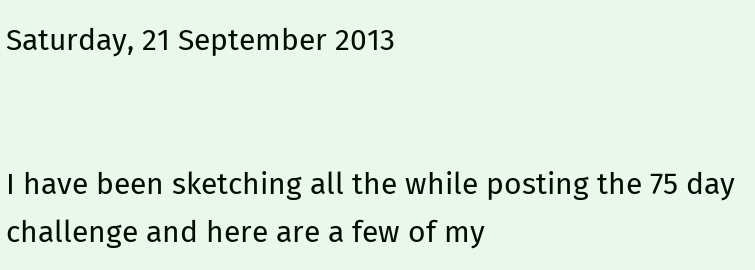Saturday, 21 September 2013


I have been sketching all the while posting the 75 day challenge and here are a few of my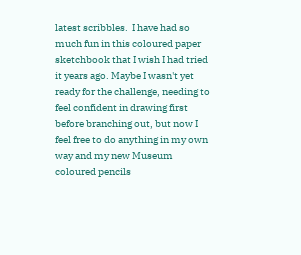latest scribbles.  I have had so much fun in this coloured paper sketchbook that I wish I had tried it years ago. Maybe I wasn't yet ready for the challenge, needing to feel confident in drawing first before branching out, but now I feel free to do anything in my own way and my new Museum coloured pencils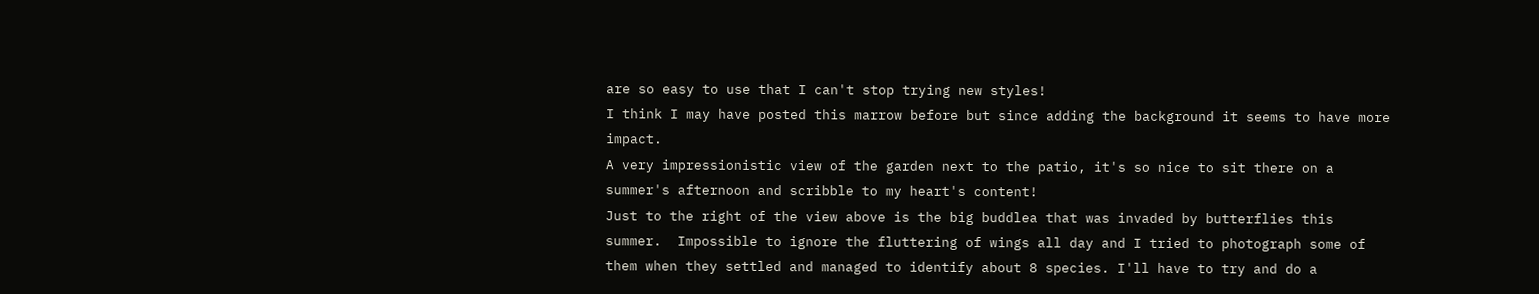are so easy to use that I can't stop trying new styles!
I think I may have posted this marrow before but since adding the background it seems to have more impact.
A very impressionistic view of the garden next to the patio, it's so nice to sit there on a summer's afternoon and scribble to my heart's content!
Just to the right of the view above is the big buddlea that was invaded by butterflies this summer.  Impossible to ignore the fluttering of wings all day and I tried to photograph some of them when they settled and managed to identify about 8 species. I'll have to try and do a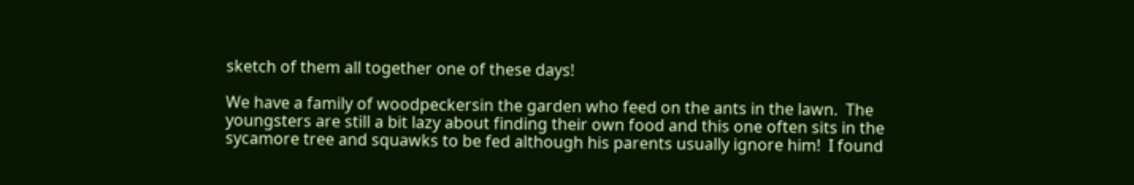sketch of them all together one of these days!

We have a family of woodpeckersin the garden who feed on the ants in the lawn.  The youngsters are still a bit lazy about finding their own food and this one often sits in the sycamore tree and squawks to be fed although his parents usually ignore him!  I found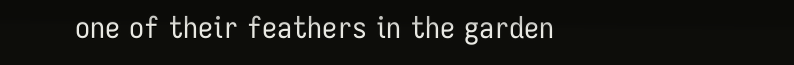one of their feathers in the garden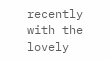recently with the lovely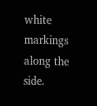white markings along the side.